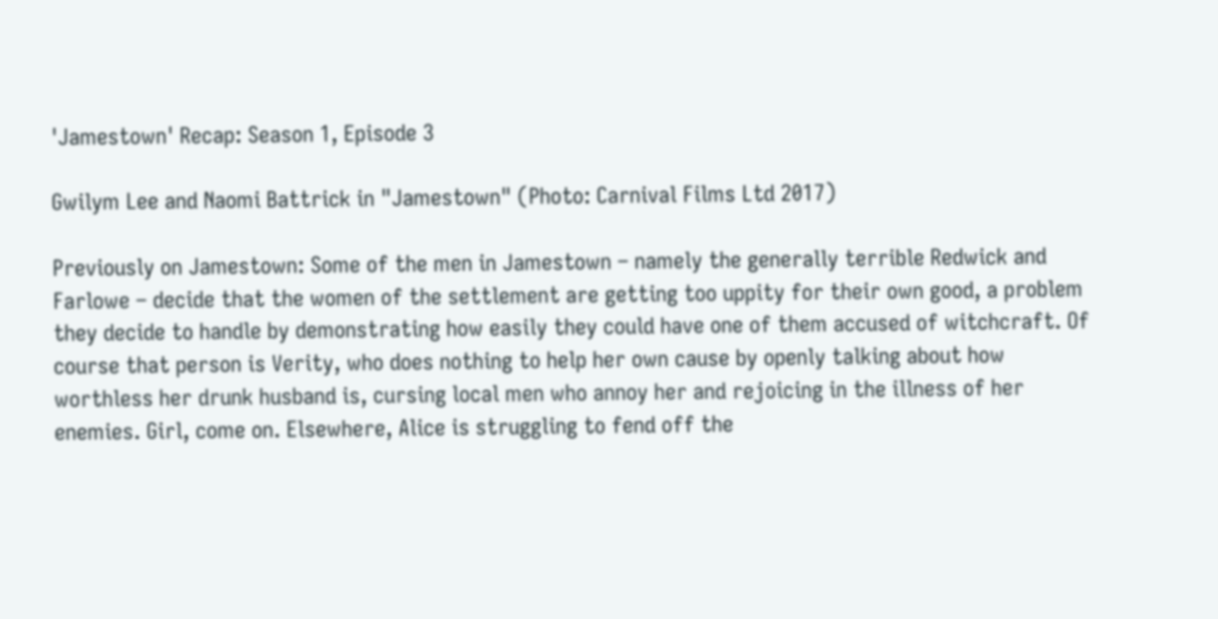'Jamestown' Recap: Season 1, Episode 3

Gwilym Lee and Naomi Battrick in "Jamestown" (Photo: Carnival Films Ltd 2017)

Previously on Jamestown: Some of the men in Jamestown – namely the generally terrible Redwick and Farlowe – decide that the women of the settlement are getting too uppity for their own good, a problem they decide to handle by demonstrating how easily they could have one of them accused of witchcraft. Of course that person is Verity, who does nothing to help her own cause by openly talking about how worthless her drunk husband is, cursing local men who annoy her and rejoicing in the illness of her enemies. Girl, come on. Elsewhere, Alice is struggling to fend off the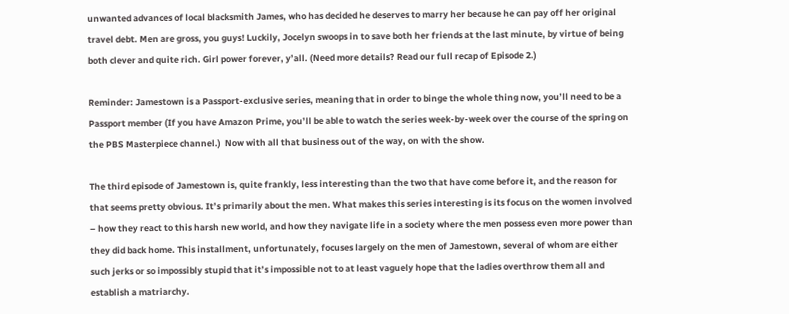unwanted advances of local blacksmith James, who has decided he deserves to marry her because he can pay off her original travel debt. Men are gross, you guys! Luckily, Jocelyn swoops in to save both her friends at the last minute, by virtue of being both clever and quite rich. Girl power forever, y’all. (Need more details? Read our full recap of Episode 2.)

Reminder: Jamestown is a Passport-exclusive series, meaning that in order to binge the whole thing now, you’ll need to be a Passport member (If you have Amazon Prime, you’ll be able to watch the series week-by-week over the course of the spring on the PBS Masterpiece channel.)  Now with all that business out of the way, on with the show.

The third episode of Jamestown is, quite frankly, less interesting than the two that have come before it, and the reason for that seems pretty obvious. It’s primarily about the men. What makes this series interesting is its focus on the women involved – how they react to this harsh new world, and how they navigate life in a society where the men possess even more power than they did back home. This installment, unfortunately, focuses largely on the men of Jamestown, several of whom are either such jerks or so impossibly stupid that it’s impossible not to at least vaguely hope that the ladies overthrow them all and establish a matriarchy.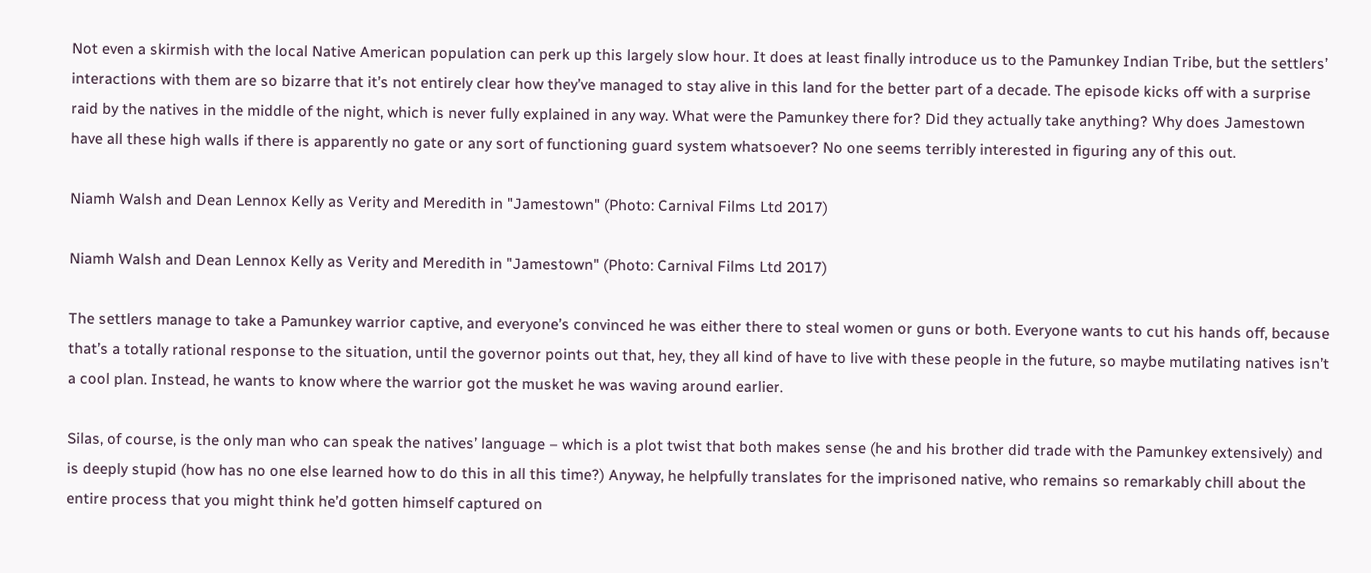Not even a skirmish with the local Native American population can perk up this largely slow hour. It does at least finally introduce us to the Pamunkey Indian Tribe, but the settlers’ interactions with them are so bizarre that it’s not entirely clear how they’ve managed to stay alive in this land for the better part of a decade. The episode kicks off with a surprise raid by the natives in the middle of the night, which is never fully explained in any way. What were the Pamunkey there for? Did they actually take anything? Why does Jamestown have all these high walls if there is apparently no gate or any sort of functioning guard system whatsoever? No one seems terribly interested in figuring any of this out.

Niamh Walsh and Dean Lennox Kelly as Verity and Meredith in "Jamestown" (Photo: Carnival Films Ltd 2017)

Niamh Walsh and Dean Lennox Kelly as Verity and Meredith in "Jamestown" (Photo: Carnival Films Ltd 2017)

The settlers manage to take a Pamunkey warrior captive, and everyone’s convinced he was either there to steal women or guns or both. Everyone wants to cut his hands off, because that’s a totally rational response to the situation, until the governor points out that, hey, they all kind of have to live with these people in the future, so maybe mutilating natives isn’t a cool plan. Instead, he wants to know where the warrior got the musket he was waving around earlier.

Silas, of course, is the only man who can speak the natives’ language – which is a plot twist that both makes sense (he and his brother did trade with the Pamunkey extensively) and is deeply stupid (how has no one else learned how to do this in all this time?) Anyway, he helpfully translates for the imprisoned native, who remains so remarkably chill about the entire process that you might think he’d gotten himself captured on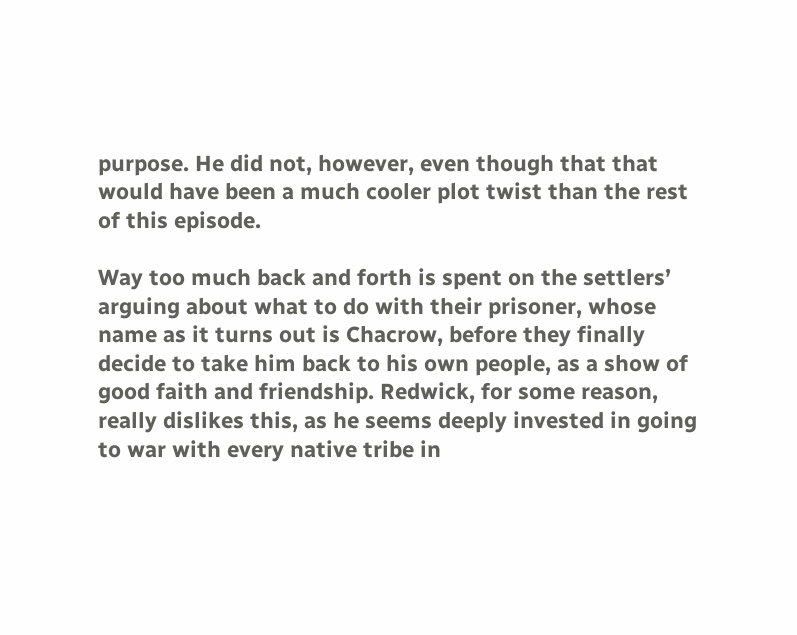purpose. He did not, however, even though that that would have been a much cooler plot twist than the rest of this episode.

Way too much back and forth is spent on the settlers’ arguing about what to do with their prisoner, whose name as it turns out is Chacrow, before they finally decide to take him back to his own people, as a show of good faith and friendship. Redwick, for some reason, really dislikes this, as he seems deeply invested in going to war with every native tribe in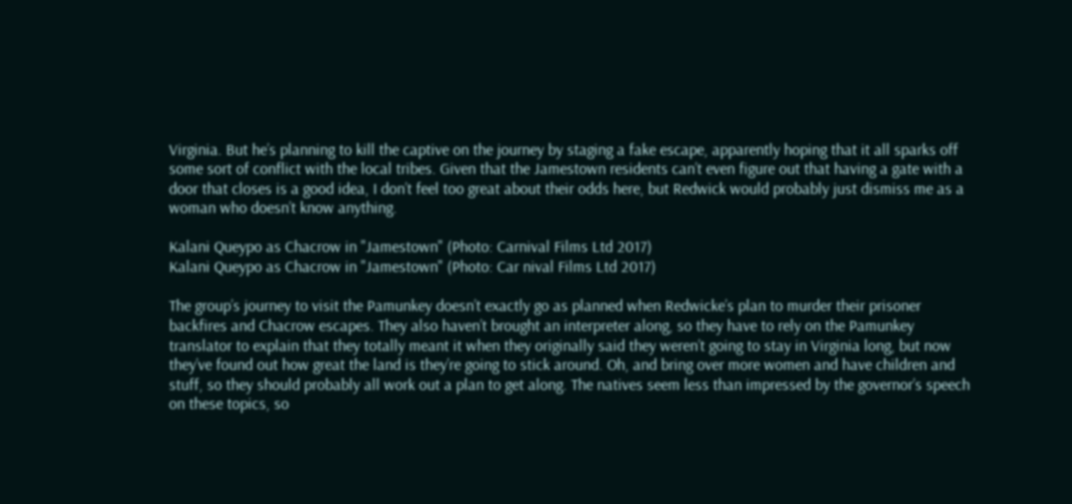Virginia. But he’s planning to kill the captive on the journey by staging a fake escape, apparently hoping that it all sparks off some sort of conflict with the local tribes. Given that the Jamestown residents can’t even figure out that having a gate with a door that closes is a good idea, I don’t feel too great about their odds here, but Redwick would probably just dismiss me as a woman who doesn’t know anything.

Kalani Queypo as Chacrow in "Jamestown" (Photo: Carnival Films Ltd 2017)
Kalani Queypo as Chacrow in "Jamestown" (Photo: Car nival Films Ltd 2017)

The group’s journey to visit the Pamunkey doesn’t exactly go as planned when Redwicke’s plan to murder their prisoner backfires and Chacrow escapes. They also haven’t brought an interpreter along, so they have to rely on the Pamunkey translator to explain that they totally meant it when they originally said they weren’t going to stay in Virginia long, but now they’ve found out how great the land is they’re going to stick around. Oh, and bring over more women and have children and stuff, so they should probably all work out a plan to get along. The natives seem less than impressed by the governor’s speech on these topics, so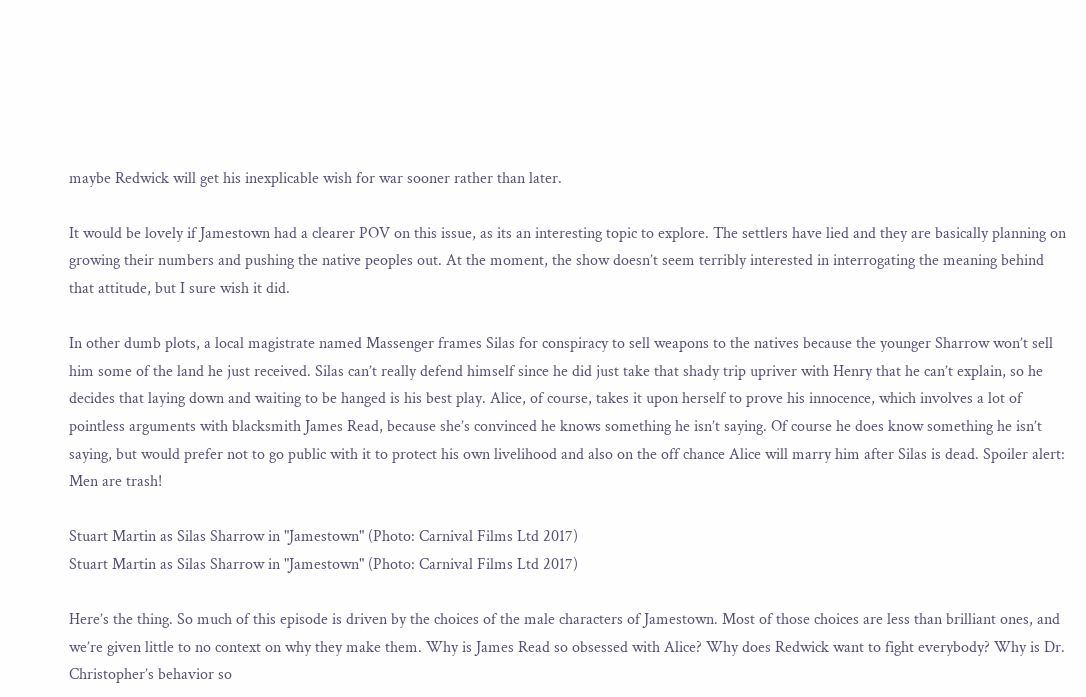maybe Redwick will get his inexplicable wish for war sooner rather than later.

It would be lovely if Jamestown had a clearer POV on this issue, as its an interesting topic to explore. The settlers have lied and they are basically planning on growing their numbers and pushing the native peoples out. At the moment, the show doesn’t seem terribly interested in interrogating the meaning behind that attitude, but I sure wish it did.

In other dumb plots, a local magistrate named Massenger frames Silas for conspiracy to sell weapons to the natives because the younger Sharrow won’t sell him some of the land he just received. Silas can’t really defend himself since he did just take that shady trip upriver with Henry that he can’t explain, so he decides that laying down and waiting to be hanged is his best play. Alice, of course, takes it upon herself to prove his innocence, which involves a lot of pointless arguments with blacksmith James Read, because she’s convinced he knows something he isn’t saying. Of course he does know something he isn’t saying, but would prefer not to go public with it to protect his own livelihood and also on the off chance Alice will marry him after Silas is dead. Spoiler alert: Men are trash!

Stuart Martin as Silas Sharrow in "Jamestown" (Photo: Carnival Films Ltd 2017)
Stuart Martin as Silas Sharrow in "Jamestown" (Photo: Carnival Films Ltd 2017)

Here’s the thing. So much of this episode is driven by the choices of the male characters of Jamestown. Most of those choices are less than brilliant ones, and we’re given little to no context on why they make them. Why is James Read so obsessed with Alice? Why does Redwick want to fight everybody? Why is Dr. Christopher’s behavior so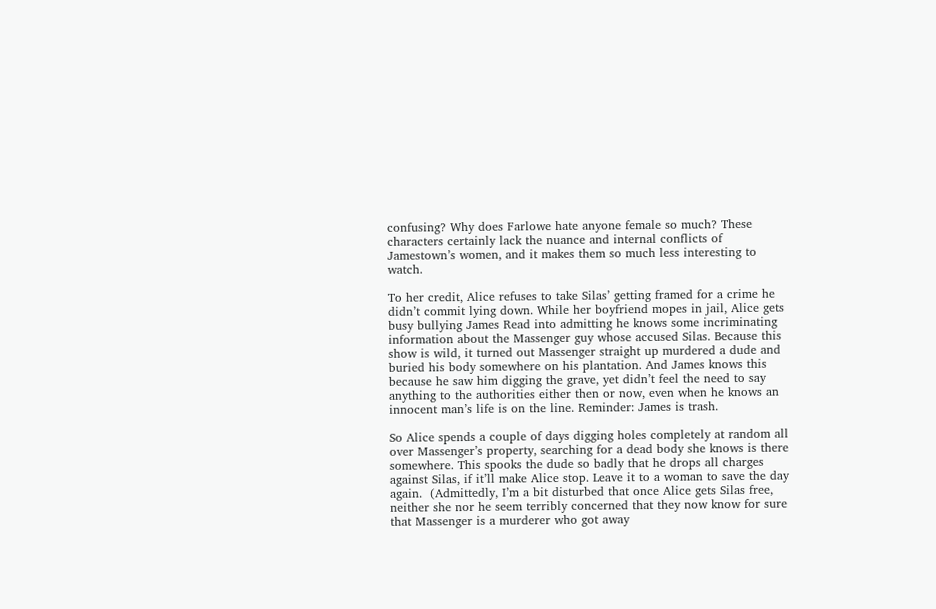confusing? Why does Farlowe hate anyone female so much? These characters certainly lack the nuance and internal conflicts of Jamestown’s women, and it makes them so much less interesting to watch.

To her credit, Alice refuses to take Silas’ getting framed for a crime he didn’t commit lying down. While her boyfriend mopes in jail, Alice gets busy bullying James Read into admitting he knows some incriminating information about the Massenger guy whose accused Silas. Because this show is wild, it turned out Massenger straight up murdered a dude and buried his body somewhere on his plantation. And James knows this because he saw him digging the grave, yet didn’t feel the need to say anything to the authorities either then or now, even when he knows an innocent man’s life is on the line. Reminder: James is trash.

So Alice spends a couple of days digging holes completely at random all over Massenger’s property, searching for a dead body she knows is there somewhere. This spooks the dude so badly that he drops all charges against Silas, if it’ll make Alice stop. Leave it to a woman to save the day again.  (Admittedly, I’m a bit disturbed that once Alice gets Silas free, neither she nor he seem terribly concerned that they now know for sure that Massenger is a murderer who got away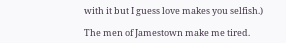with it but I guess love makes you selfish.)

The men of Jamestown make me tired.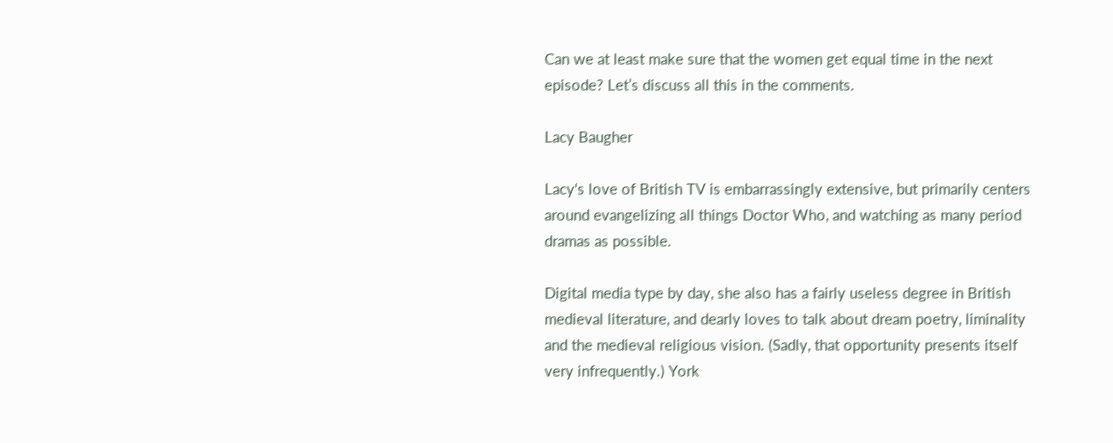Can we at least make sure that the women get equal time in the next episode? Let’s discuss all this in the comments.

Lacy Baugher

Lacy's love of British TV is embarrassingly extensive, but primarily centers around evangelizing all things Doctor Who, and watching as many period dramas as possible.

Digital media type by day, she also has a fairly useless degree in British medieval literature, and dearly loves to talk about dream poetry, liminality and the medieval religious vision. (Sadly, that opportunity presents itself very infrequently.) York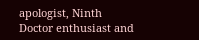apologist, Ninth Doctor enthusiast and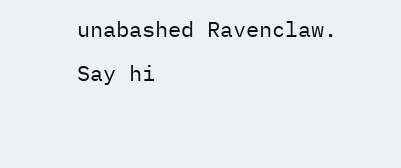unabashed Ravenclaw. Say hi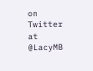on Twitter at @LacyMB